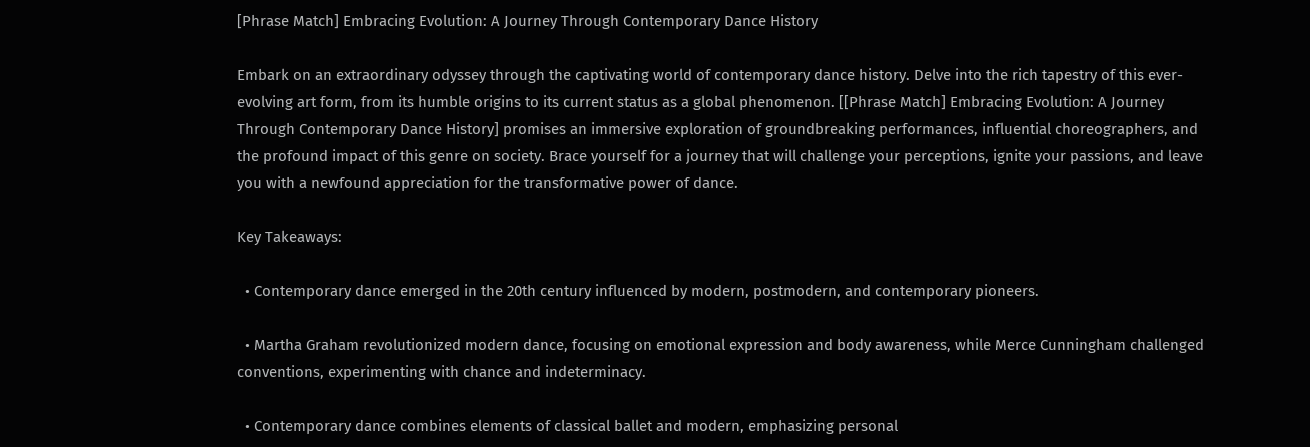[Phrase Match] Embracing Evolution: A Journey Through Contemporary Dance History

Embark on an extraordinary odyssey through the captivating world of contemporary dance history. Delve into the rich tapestry of this ever-evolving art form, from its humble origins to its current status as a global phenomenon. [[Phrase Match] Embracing Evolution: A Journey Through Contemporary Dance History] promises an immersive exploration of groundbreaking performances, influential choreographers, and the profound impact of this genre on society. Brace yourself for a journey that will challenge your perceptions, ignite your passions, and leave you with a newfound appreciation for the transformative power of dance.

Key Takeaways:

  • Contemporary dance emerged in the 20th century influenced by modern, postmodern, and contemporary pioneers.

  • Martha Graham revolutionized modern dance, focusing on emotional expression and body awareness, while Merce Cunningham challenged conventions, experimenting with chance and indeterminacy.

  • Contemporary dance combines elements of classical ballet and modern, emphasizing personal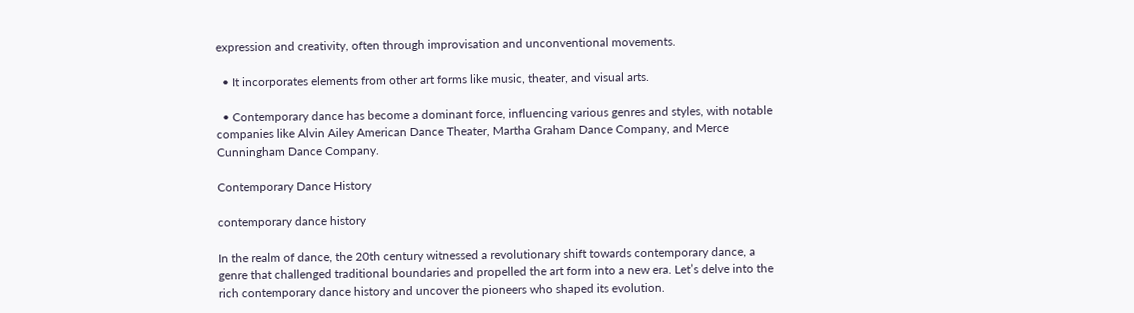expression and creativity, often through improvisation and unconventional movements.

  • It incorporates elements from other art forms like music, theater, and visual arts.

  • Contemporary dance has become a dominant force, influencing various genres and styles, with notable companies like Alvin Ailey American Dance Theater, Martha Graham Dance Company, and Merce Cunningham Dance Company.

Contemporary Dance History

contemporary dance history

In the realm of dance, the 20th century witnessed a revolutionary shift towards contemporary dance, a genre that challenged traditional boundaries and propelled the art form into a new era. Let’s delve into the rich contemporary dance history and uncover the pioneers who shaped its evolution.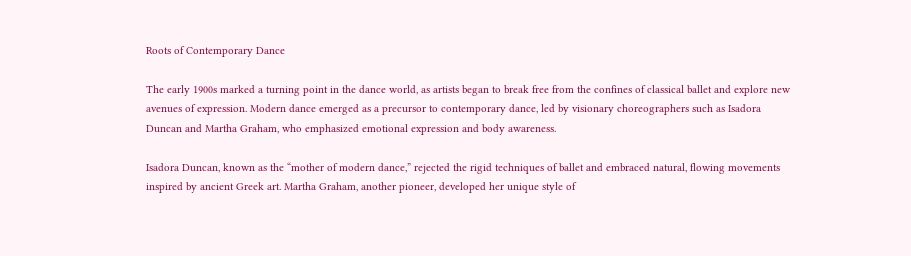Roots of Contemporary Dance

The early 1900s marked a turning point in the dance world, as artists began to break free from the confines of classical ballet and explore new avenues of expression. Modern dance emerged as a precursor to contemporary dance, led by visionary choreographers such as Isadora Duncan and Martha Graham, who emphasized emotional expression and body awareness.

Isadora Duncan, known as the “mother of modern dance,” rejected the rigid techniques of ballet and embraced natural, flowing movements inspired by ancient Greek art. Martha Graham, another pioneer, developed her unique style of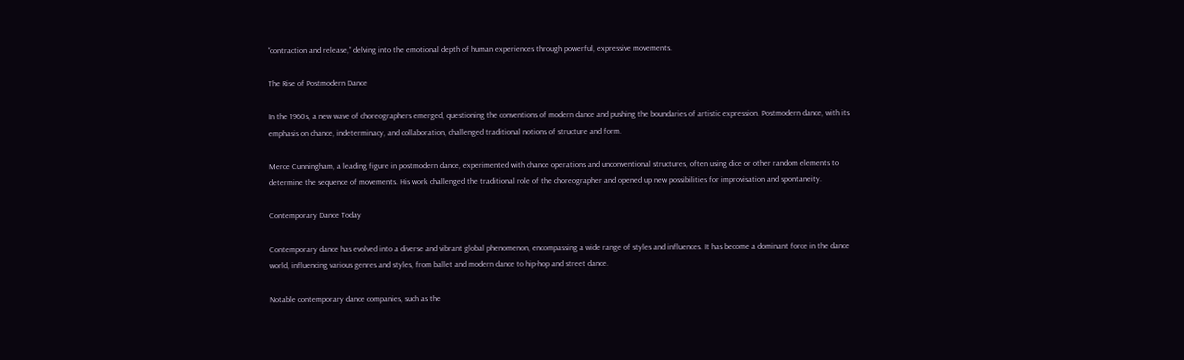“contraction and release,” delving into the emotional depth of human experiences through powerful, expressive movements.

The Rise of Postmodern Dance

In the 1960s, a new wave of choreographers emerged, questioning the conventions of modern dance and pushing the boundaries of artistic expression. Postmodern dance, with its emphasis on chance, indeterminacy, and collaboration, challenged traditional notions of structure and form.

Merce Cunningham, a leading figure in postmodern dance, experimented with chance operations and unconventional structures, often using dice or other random elements to determine the sequence of movements. His work challenged the traditional role of the choreographer and opened up new possibilities for improvisation and spontaneity.

Contemporary Dance Today

Contemporary dance has evolved into a diverse and vibrant global phenomenon, encompassing a wide range of styles and influences. It has become a dominant force in the dance world, influencing various genres and styles, from ballet and modern dance to hip-hop and street dance.

Notable contemporary dance companies, such as the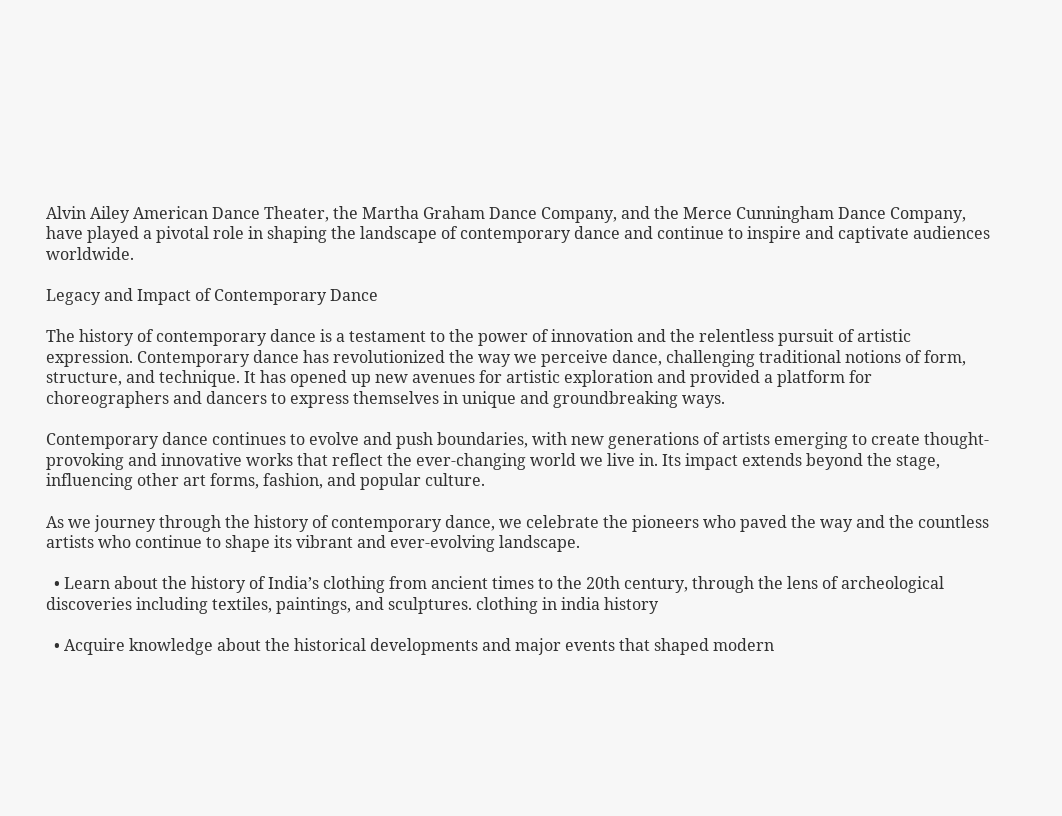Alvin Ailey American Dance Theater, the Martha Graham Dance Company, and the Merce Cunningham Dance Company, have played a pivotal role in shaping the landscape of contemporary dance and continue to inspire and captivate audiences worldwide.

Legacy and Impact of Contemporary Dance

The history of contemporary dance is a testament to the power of innovation and the relentless pursuit of artistic expression. Contemporary dance has revolutionized the way we perceive dance, challenging traditional notions of form, structure, and technique. It has opened up new avenues for artistic exploration and provided a platform for choreographers and dancers to express themselves in unique and groundbreaking ways.

Contemporary dance continues to evolve and push boundaries, with new generations of artists emerging to create thought-provoking and innovative works that reflect the ever-changing world we live in. Its impact extends beyond the stage, influencing other art forms, fashion, and popular culture.

As we journey through the history of contemporary dance, we celebrate the pioneers who paved the way and the countless artists who continue to shape its vibrant and ever-evolving landscape.

  • Learn about the history of India’s clothing from ancient times to the 20th century, through the lens of archeological discoveries including textiles, paintings, and sculptures. clothing in india history

  • Acquire knowledge about the historical developments and major events that shaped modern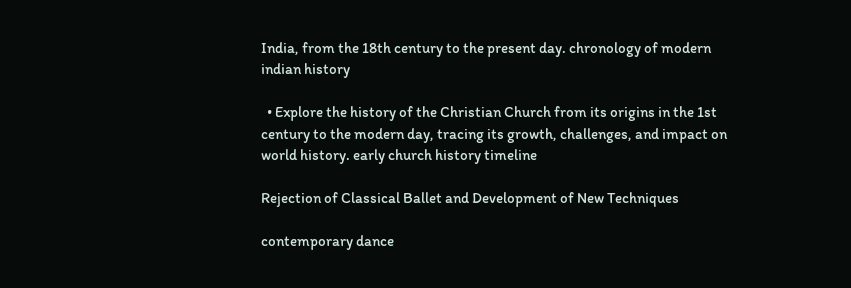India, from the 18th century to the present day. chronology of modern indian history

  • Explore the history of the Christian Church from its origins in the 1st century to the modern day, tracing its growth, challenges, and impact on world history. early church history timeline

Rejection of Classical Ballet and Development of New Techniques

contemporary dance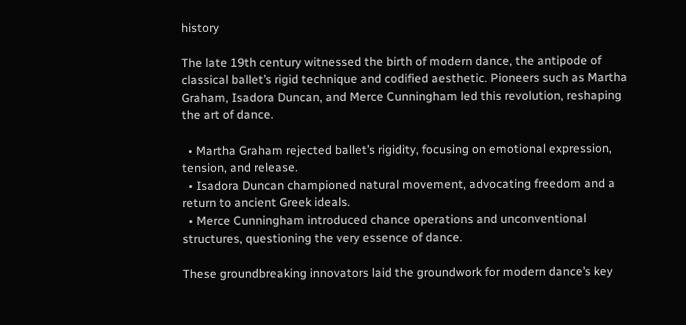history

The late 19th century witnessed the birth of modern dance, the antipode of classical ballet’s rigid technique and codified aesthetic. Pioneers such as Martha Graham, Isadora Duncan, and Merce Cunningham led this revolution, reshaping the art of dance.

  • Martha Graham rejected ballet’s rigidity, focusing on emotional expression, tension, and release.
  • Isadora Duncan championed natural movement, advocating freedom and a return to ancient Greek ideals.
  • Merce Cunningham introduced chance operations and unconventional structures, questioning the very essence of dance.

These groundbreaking innovators laid the groundwork for modern dance’s key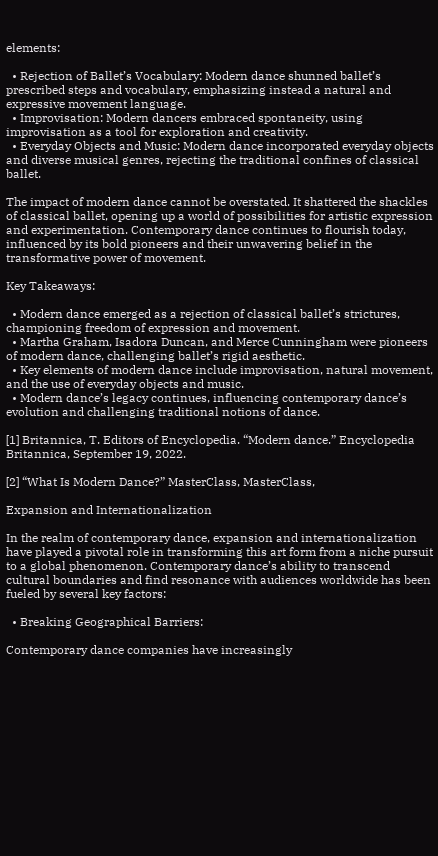elements:

  • Rejection of Ballet’s Vocabulary: Modern dance shunned ballet’s prescribed steps and vocabulary, emphasizing instead a natural and expressive movement language.
  • Improvisation: Modern dancers embraced spontaneity, using improvisation as a tool for exploration and creativity.
  • Everyday Objects and Music: Modern dance incorporated everyday objects and diverse musical genres, rejecting the traditional confines of classical ballet.

The impact of modern dance cannot be overstated. It shattered the shackles of classical ballet, opening up a world of possibilities for artistic expression and experimentation. Contemporary dance continues to flourish today, influenced by its bold pioneers and their unwavering belief in the transformative power of movement.

Key Takeaways:

  • Modern dance emerged as a rejection of classical ballet’s strictures, championing freedom of expression and movement.
  • Martha Graham, Isadora Duncan, and Merce Cunningham were pioneers of modern dance, challenging ballet’s rigid aesthetic.
  • Key elements of modern dance include improvisation, natural movement, and the use of everyday objects and music.
  • Modern dance’s legacy continues, influencing contemporary dance’s evolution and challenging traditional notions of dance.

[1] Britannica, T. Editors of Encyclopedia. “Modern dance.” Encyclopedia Britannica, September 19, 2022.

[2] “What Is Modern Dance?” MasterClass, MasterClass,

Expansion and Internationalization

In the realm of contemporary dance, expansion and internationalization have played a pivotal role in transforming this art form from a niche pursuit to a global phenomenon. Contemporary dance’s ability to transcend cultural boundaries and find resonance with audiences worldwide has been fueled by several key factors:

  • Breaking Geographical Barriers:

Contemporary dance companies have increasingly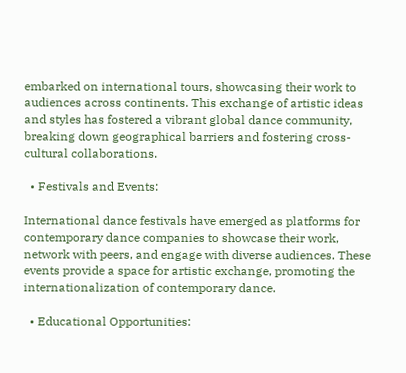embarked on international tours, showcasing their work to audiences across continents. This exchange of artistic ideas and styles has fostered a vibrant global dance community, breaking down geographical barriers and fostering cross-cultural collaborations.

  • Festivals and Events:

International dance festivals have emerged as platforms for contemporary dance companies to showcase their work, network with peers, and engage with diverse audiences. These events provide a space for artistic exchange, promoting the internationalization of contemporary dance.

  • Educational Opportunities: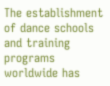The establishment of dance schools and training programs worldwide has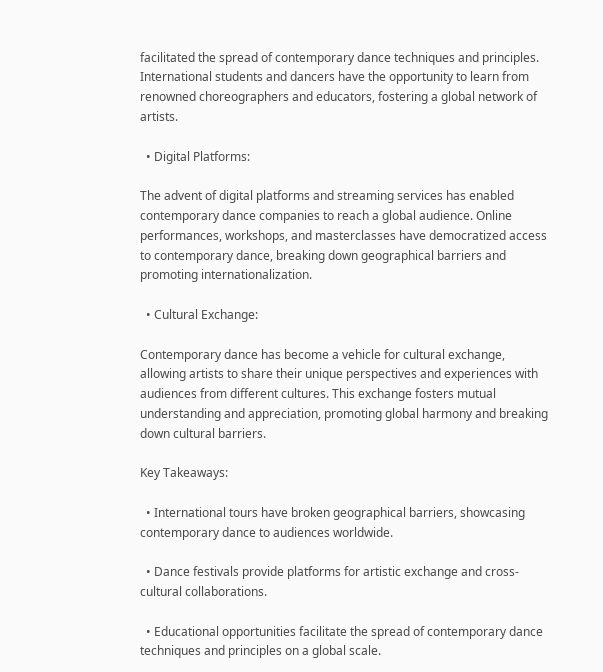facilitated the spread of contemporary dance techniques and principles. International students and dancers have the opportunity to learn from renowned choreographers and educators, fostering a global network of artists.

  • Digital Platforms:

The advent of digital platforms and streaming services has enabled contemporary dance companies to reach a global audience. Online performances, workshops, and masterclasses have democratized access to contemporary dance, breaking down geographical barriers and promoting internationalization.

  • Cultural Exchange:

Contemporary dance has become a vehicle for cultural exchange, allowing artists to share their unique perspectives and experiences with audiences from different cultures. This exchange fosters mutual understanding and appreciation, promoting global harmony and breaking down cultural barriers.

Key Takeaways:

  • International tours have broken geographical barriers, showcasing contemporary dance to audiences worldwide.

  • Dance festivals provide platforms for artistic exchange and cross-cultural collaborations.

  • Educational opportunities facilitate the spread of contemporary dance techniques and principles on a global scale.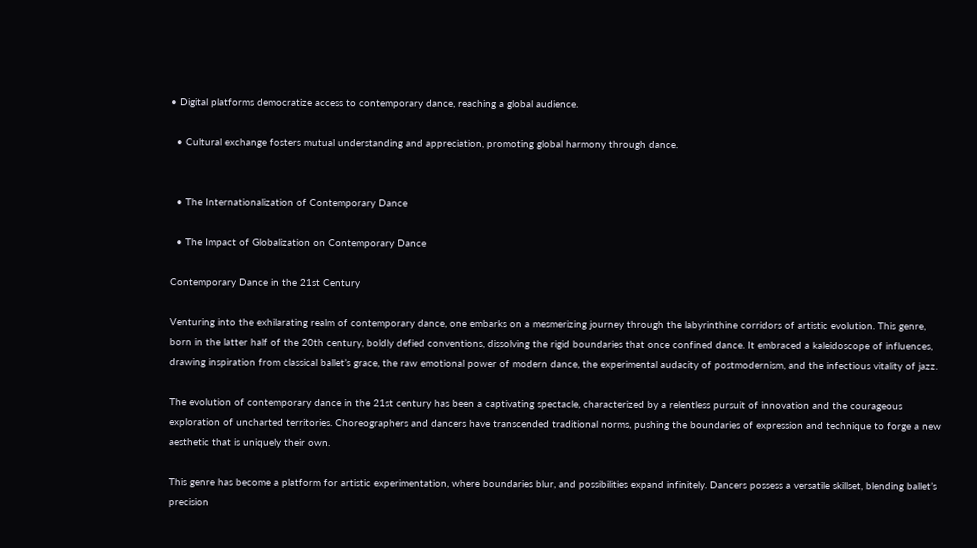• Digital platforms democratize access to contemporary dance, reaching a global audience.

  • Cultural exchange fosters mutual understanding and appreciation, promoting global harmony through dance.


  • The Internationalization of Contemporary Dance

  • The Impact of Globalization on Contemporary Dance

Contemporary Dance in the 21st Century

Venturing into the exhilarating realm of contemporary dance, one embarks on a mesmerizing journey through the labyrinthine corridors of artistic evolution. This genre, born in the latter half of the 20th century, boldly defied conventions, dissolving the rigid boundaries that once confined dance. It embraced a kaleidoscope of influences, drawing inspiration from classical ballet’s grace, the raw emotional power of modern dance, the experimental audacity of postmodernism, and the infectious vitality of jazz.

The evolution of contemporary dance in the 21st century has been a captivating spectacle, characterized by a relentless pursuit of innovation and the courageous exploration of uncharted territories. Choreographers and dancers have transcended traditional norms, pushing the boundaries of expression and technique to forge a new aesthetic that is uniquely their own.

This genre has become a platform for artistic experimentation, where boundaries blur, and possibilities expand infinitely. Dancers possess a versatile skillset, blending ballet’s precision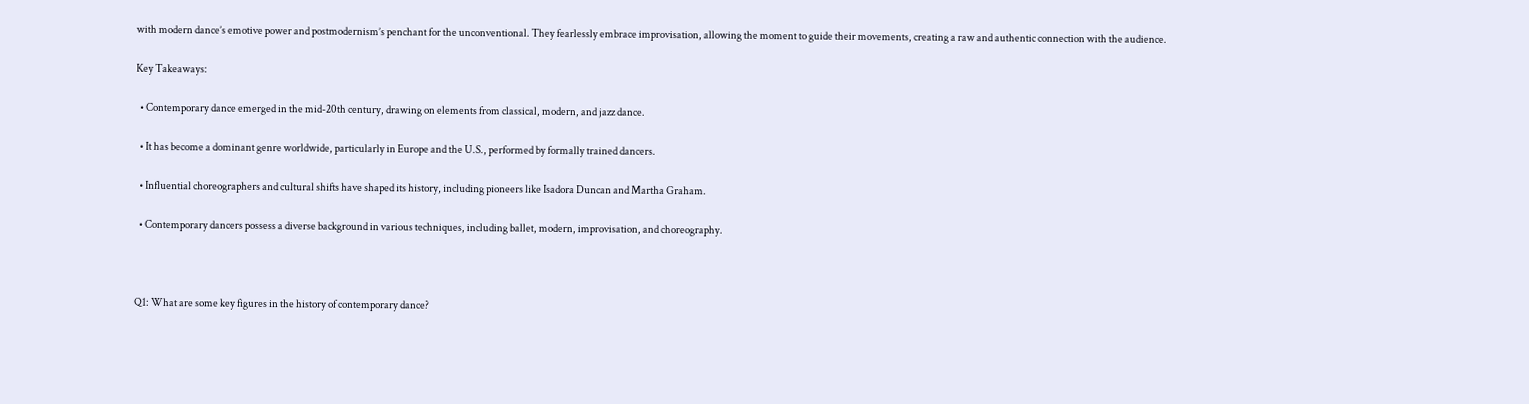with modern dance’s emotive power and postmodernism’s penchant for the unconventional. They fearlessly embrace improvisation, allowing the moment to guide their movements, creating a raw and authentic connection with the audience.

Key Takeaways:

  • Contemporary dance emerged in the mid-20th century, drawing on elements from classical, modern, and jazz dance.

  • It has become a dominant genre worldwide, particularly in Europe and the U.S., performed by formally trained dancers.

  • Influential choreographers and cultural shifts have shaped its history, including pioneers like Isadora Duncan and Martha Graham.

  • Contemporary dancers possess a diverse background in various techniques, including ballet, modern, improvisation, and choreography.



Q1: What are some key figures in the history of contemporary dance?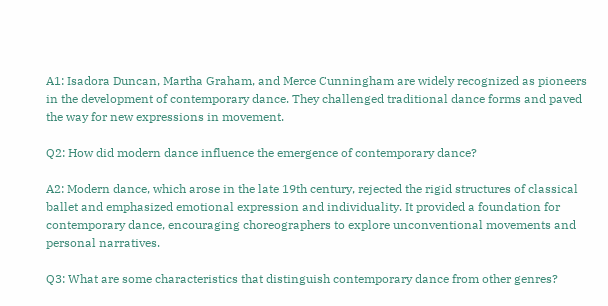A1: Isadora Duncan, Martha Graham, and Merce Cunningham are widely recognized as pioneers in the development of contemporary dance. They challenged traditional dance forms and paved the way for new expressions in movement.

Q2: How did modern dance influence the emergence of contemporary dance?

A2: Modern dance, which arose in the late 19th century, rejected the rigid structures of classical ballet and emphasized emotional expression and individuality. It provided a foundation for contemporary dance, encouraging choreographers to explore unconventional movements and personal narratives.

Q3: What are some characteristics that distinguish contemporary dance from other genres?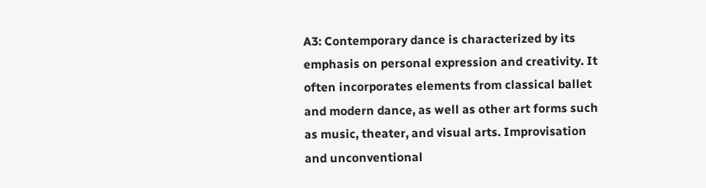A3: Contemporary dance is characterized by its emphasis on personal expression and creativity. It often incorporates elements from classical ballet and modern dance, as well as other art forms such as music, theater, and visual arts. Improvisation and unconventional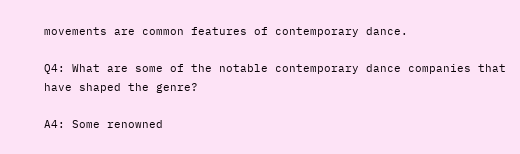movements are common features of contemporary dance.

Q4: What are some of the notable contemporary dance companies that have shaped the genre?

A4: Some renowned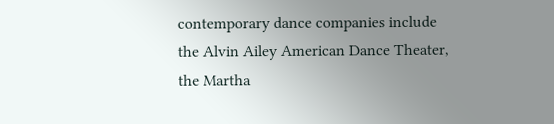contemporary dance companies include the Alvin Ailey American Dance Theater, the Martha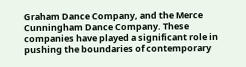Graham Dance Company, and the Merce Cunningham Dance Company. These companies have played a significant role in pushing the boundaries of contemporary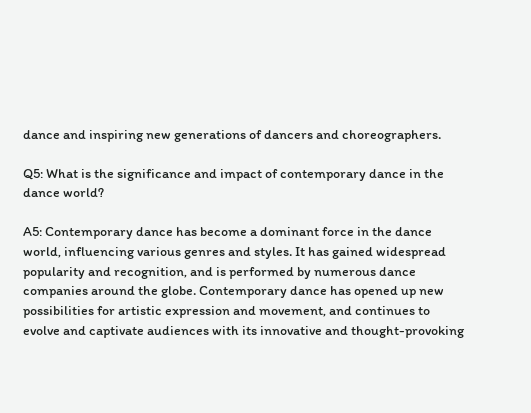dance and inspiring new generations of dancers and choreographers.

Q5: What is the significance and impact of contemporary dance in the dance world?

A5: Contemporary dance has become a dominant force in the dance world, influencing various genres and styles. It has gained widespread popularity and recognition, and is performed by numerous dance companies around the globe. Contemporary dance has opened up new possibilities for artistic expression and movement, and continues to evolve and captivate audiences with its innovative and thought-provoking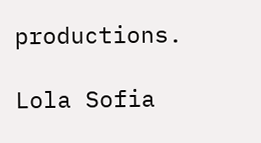productions.

Lola Sofia